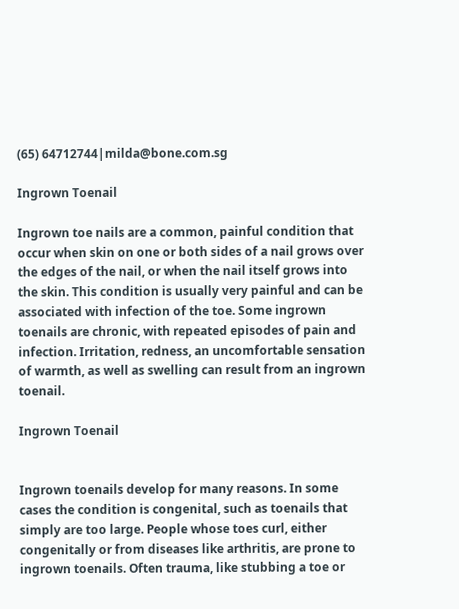(65) 64712744|milda@bone.com.sg

Ingrown Toenail

Ingrown toe nails are a common, painful condition that occur when skin on one or both sides of a nail grows over the edges of the nail, or when the nail itself grows into the skin. This condition is usually very painful and can be associated with infection of the toe. Some ingrown toenails are chronic, with repeated episodes of pain and infection. Irritation, redness, an uncomfortable sensation of warmth, as well as swelling can result from an ingrown toenail.

Ingrown Toenail


Ingrown toenails develop for many reasons. In some cases the condition is congenital, such as toenails that simply are too large. People whose toes curl, either congenitally or from diseases like arthritis, are prone to ingrown toenails. Often trauma, like stubbing a toe or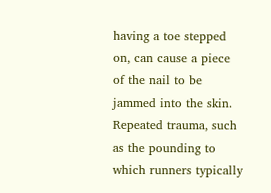having a toe stepped on, can cause a piece of the nail to be jammed into the skin. Repeated trauma, such as the pounding to which runners typically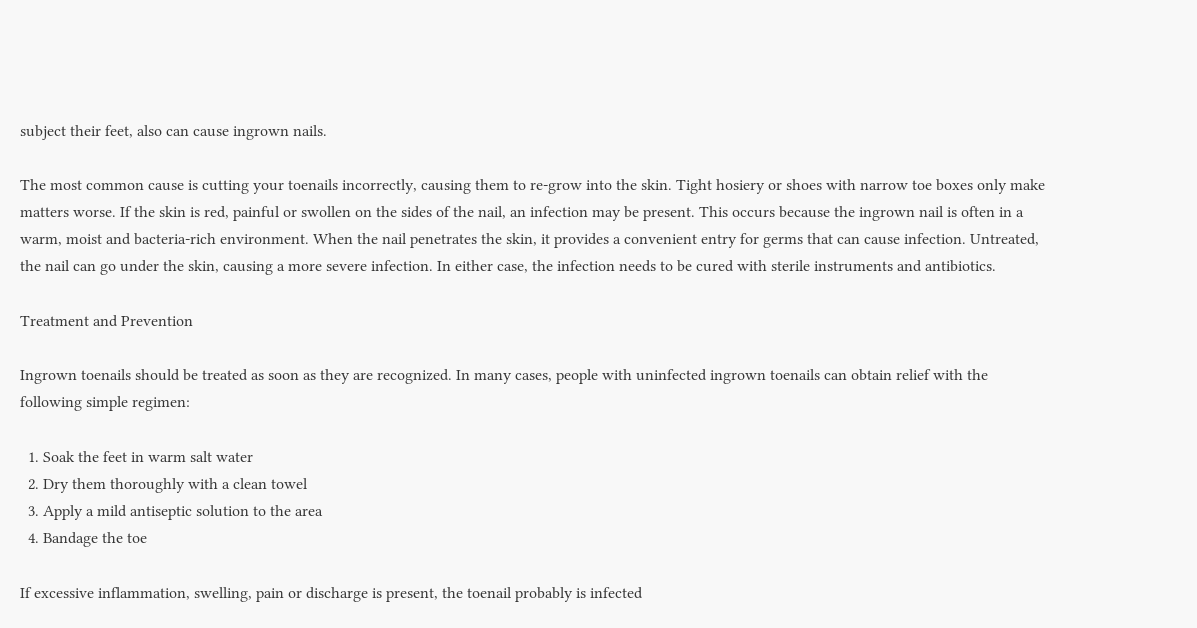subject their feet, also can cause ingrown nails.

The most common cause is cutting your toenails incorrectly, causing them to re-grow into the skin. Tight hosiery or shoes with narrow toe boxes only make matters worse. If the skin is red, painful or swollen on the sides of the nail, an infection may be present. This occurs because the ingrown nail is often in a warm, moist and bacteria-rich environment. When the nail penetrates the skin, it provides a convenient entry for germs that can cause infection. Untreated, the nail can go under the skin, causing a more severe infection. In either case, the infection needs to be cured with sterile instruments and antibiotics.

Treatment and Prevention

Ingrown toenails should be treated as soon as they are recognized. In many cases, people with uninfected ingrown toenails can obtain relief with the following simple regimen:

  1. Soak the feet in warm salt water
  2. Dry them thoroughly with a clean towel
  3. Apply a mild antiseptic solution to the area
  4. Bandage the toe

If excessive inflammation, swelling, pain or discharge is present, the toenail probably is infected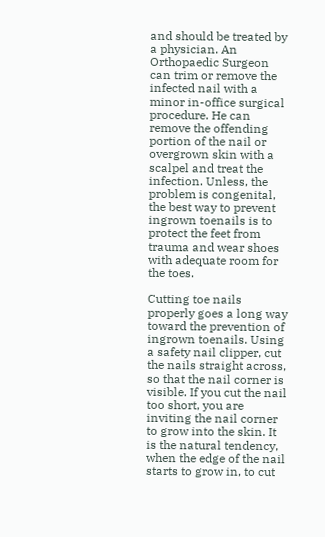and should be treated by a physician. An Orthopaedic Surgeon can trim or remove the infected nail with a minor in-office surgical procedure. He can remove the offending portion of the nail or overgrown skin with a scalpel and treat the infection. Unless, the problem is congenital, the best way to prevent ingrown toenails is to protect the feet from trauma and wear shoes with adequate room for the toes.

Cutting toe nails properly goes a long way toward the prevention of ingrown toenails. Using a safety nail clipper, cut the nails straight across, so that the nail corner is visible. If you cut the nail too short, you are inviting the nail corner to grow into the skin. It is the natural tendency, when the edge of the nail starts to grow in, to cut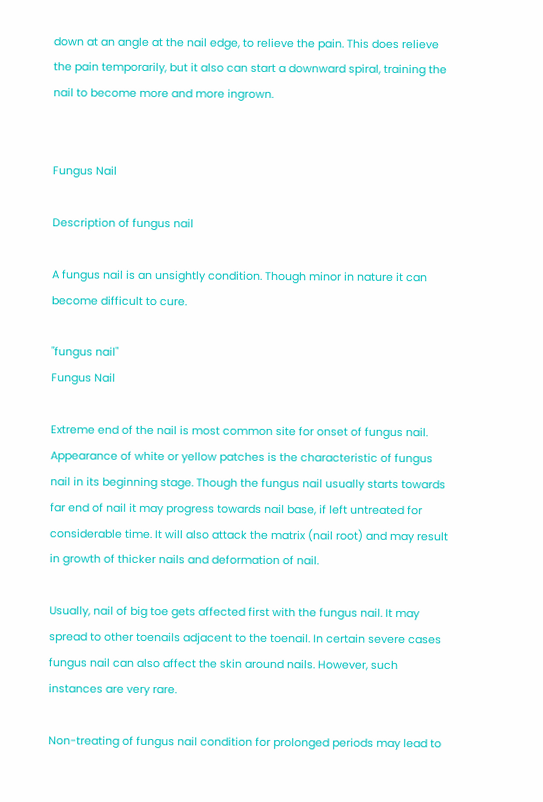down at an angle at the nail edge, to relieve the pain. This does relieve the pain temporarily, but it also can start a downward spiral, training the nail to become more and more ingrown.


Fungus Nail

Description of fungus nail

A fungus nail is an unsightly condition. Though minor in nature it can become difficult to cure.

"fungus nail"
Fungus Nail

Extreme end of the nail is most common site for onset of fungus nail. Appearance of white or yellow patches is the characteristic of fungus nail in its beginning stage. Though the fungus nail usually starts towards far end of nail it may progress towards nail base, if left untreated for considerable time. It will also attack the matrix (nail root) and may result in growth of thicker nails and deformation of nail.

Usually, nail of big toe gets affected first with the fungus nail. It may spread to other toenails adjacent to the toenail. In certain severe cases fungus nail can also affect the skin around nails. However, such instances are very rare.

Non-treating of fungus nail condition for prolonged periods may lead to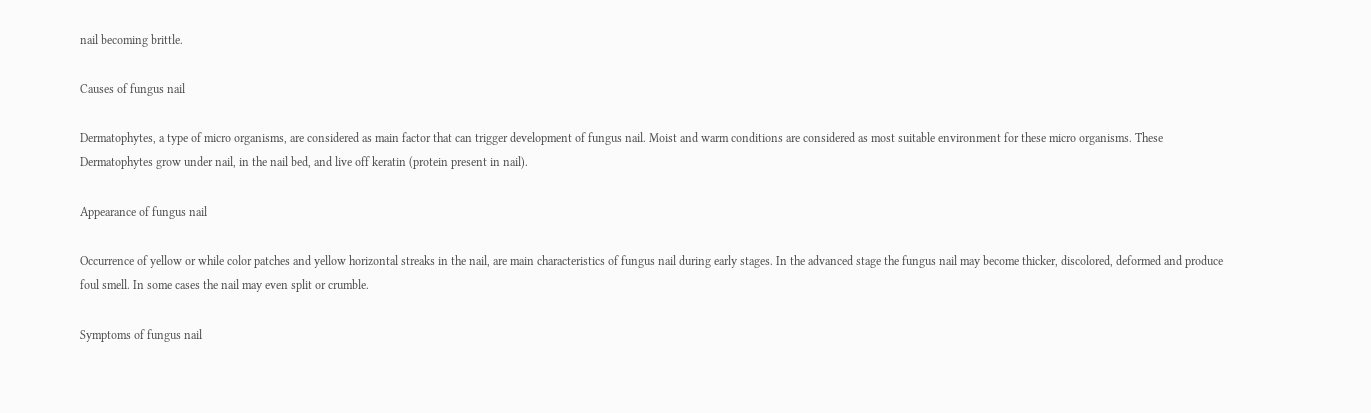nail becoming brittle.

Causes of fungus nail

Dermatophytes, a type of micro organisms, are considered as main factor that can trigger development of fungus nail. Moist and warm conditions are considered as most suitable environment for these micro organisms. These Dermatophytes grow under nail, in the nail bed, and live off keratin (protein present in nail).

Appearance of fungus nail

Occurrence of yellow or while color patches and yellow horizontal streaks in the nail, are main characteristics of fungus nail during early stages. In the advanced stage the fungus nail may become thicker, discolored, deformed and produce foul smell. In some cases the nail may even split or crumble.

Symptoms of fungus nail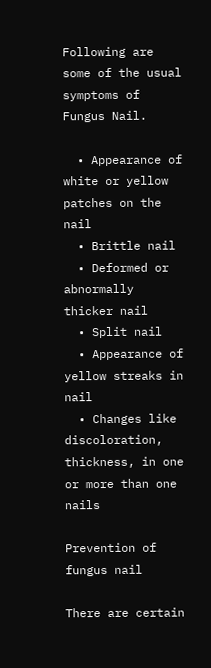Following are some of the usual symptoms of Fungus Nail.

  • Appearance of white or yellow patches on the nail
  • Brittle nail
  • Deformed or abnormally thicker nail
  • Split nail
  • Appearance of yellow streaks in nail
  • Changes like discoloration, thickness, in one or more than one nails

Prevention of fungus nail

There are certain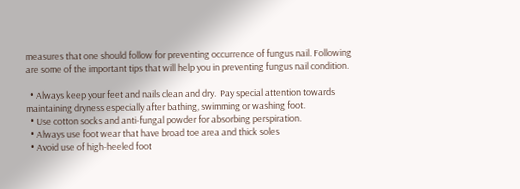measures that one should follow for preventing occurrence of fungus nail. Following are some of the important tips that will help you in preventing fungus nail condition.

  • Always keep your feet and nails clean and dry.  Pay special attention towards maintaining dryness especially after bathing, swimming or washing foot.
  • Use cotton socks and anti-fungal powder for absorbing perspiration.
  • Always use foot wear that have broad toe area and thick soles
  • Avoid use of high-heeled foot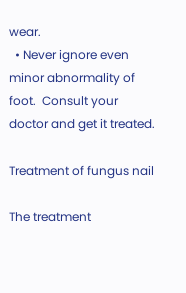wear.
  • Never ignore even minor abnormality of foot.  Consult your doctor and get it treated.

Treatment of fungus nail

The treatment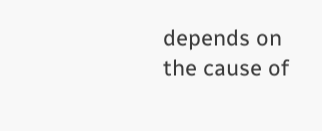depends on the cause of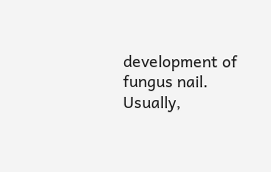development of fungus nail. Usually,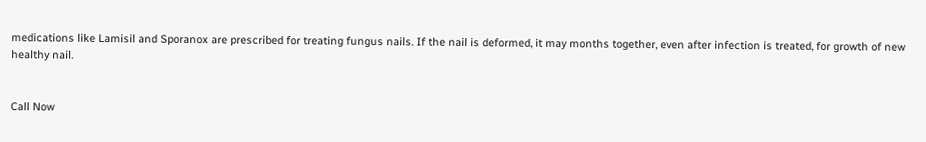medications like Lamisil and Sporanox are prescribed for treating fungus nails. If the nail is deformed, it may months together, even after infection is treated, for growth of new healthy nail.


Call Now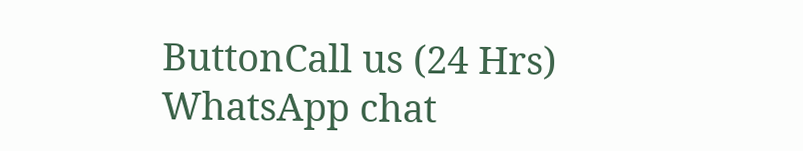ButtonCall us (24 Hrs)
WhatsApp chat